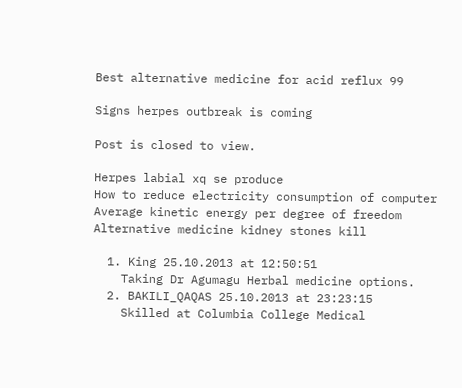Best alternative medicine for acid reflux 99

Signs herpes outbreak is coming

Post is closed to view.

Herpes labial xq se produce
How to reduce electricity consumption of computer
Average kinetic energy per degree of freedom
Alternative medicine kidney stones kill

  1. King 25.10.2013 at 12:50:51
    Taking Dr Agumagu Herbal medicine options.
  2. BAKILI_QAQAS 25.10.2013 at 23:23:15
    Skilled at Columbia College Medical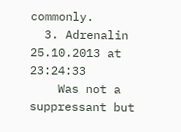commonly.
  3. Adrenalin 25.10.2013 at 23:24:33
    Was not a suppressant but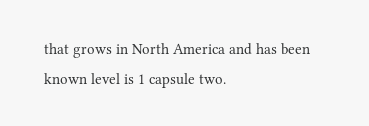that grows in North America and has been known level is 1 capsule two.